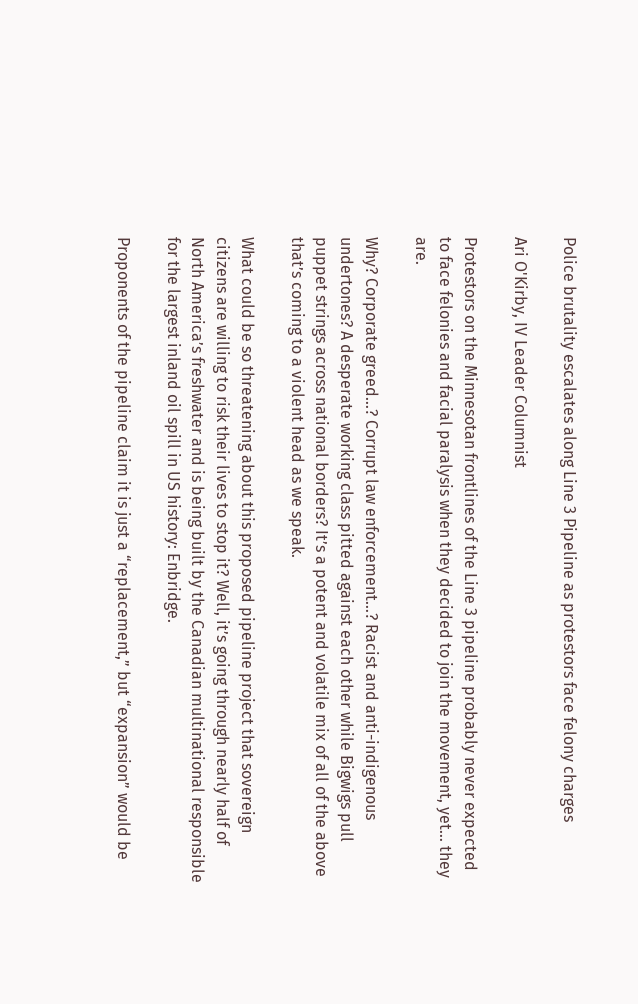Police brutality escalates along Line 3 Pipeline as protestors face felony charges

Ari O'Kirby, IV Leader Columnist

Protestors on the Minnesotan frontlines of the Line 3 pipeline probably never expected to face felonies and facial paralysis when they decided to join the movement, yet… they are.

Why? Corporate greed…? Corrupt law enforcement…? Racist and anti-indigenous undertones? A desperate working class pitted against each other while Bigwigs pull puppet strings across national borders? It’s a potent and volatile mix of all of the above that’s coming to a violent head as we speak.

What could be so threatening about this proposed pipeline project that sovereign citizens are willing to risk their lives to stop it? Well, it’s going through nearly half of North America’s freshwater and is being built by the Canadian multinational responsible for the largest inland oil spill in US history: Enbridge.

Proponents of the pipeline claim it is just a “replacement,” but “expansion” would be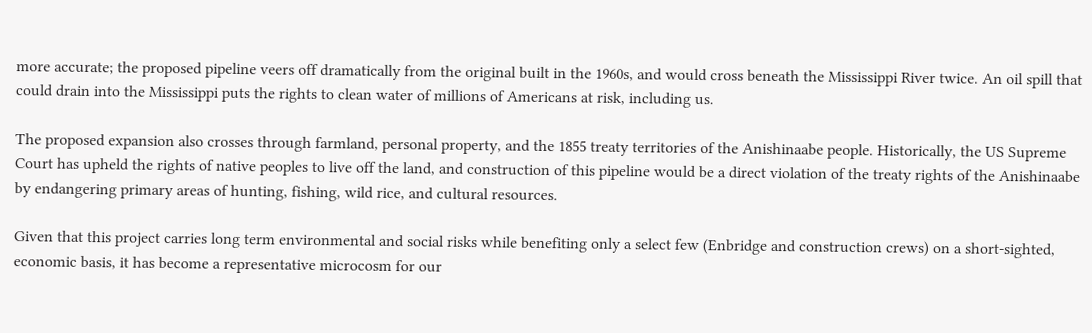more accurate; the proposed pipeline veers off dramatically from the original built in the 1960s, and would cross beneath the Mississippi River twice. An oil spill that could drain into the Mississippi puts the rights to clean water of millions of Americans at risk, including us.

The proposed expansion also crosses through farmland, personal property, and the 1855 treaty territories of the Anishinaabe people. Historically, the US Supreme Court has upheld the rights of native peoples to live off the land, and construction of this pipeline would be a direct violation of the treaty rights of the Anishinaabe by endangering primary areas of hunting, fishing, wild rice, and cultural resources.

Given that this project carries long term environmental and social risks while benefiting only a select few (Enbridge and construction crews) on a short-sighted, economic basis, it has become a representative microcosm for our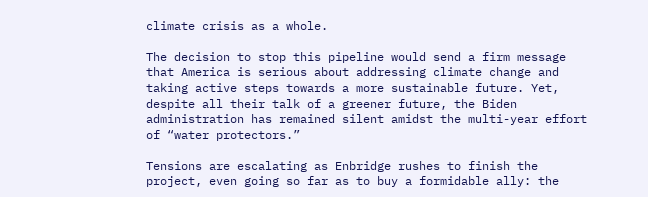climate crisis as a whole.

The decision to stop this pipeline would send a firm message that America is serious about addressing climate change and taking active steps towards a more sustainable future. Yet, despite all their talk of a greener future, the Biden administration has remained silent amidst the multi-year effort of “water protectors.”

Tensions are escalating as Enbridge rushes to finish the project, even going so far as to buy a formidable ally: the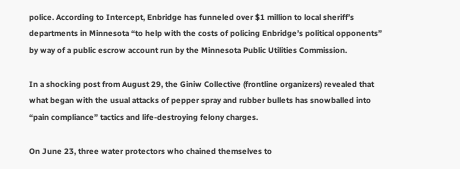police. According to Intercept, Enbridge has funneled over $1 million to local sheriff’s departments in Minnesota “to help with the costs of policing Enbridge’s political opponents” by way of a public escrow account run by the Minnesota Public Utilities Commission.

In a shocking post from August 29, the Giniw Collective (frontline organizers) revealed that what began with the usual attacks of pepper spray and rubber bullets has snowballed into “pain compliance” tactics and life-destroying felony charges.

On June 23, three water protectors who chained themselves to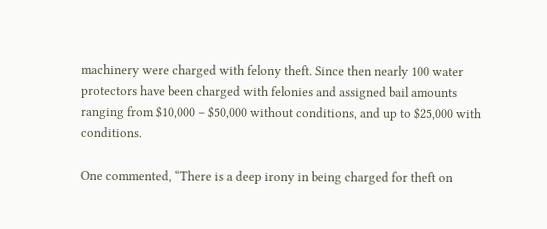machinery were charged with felony theft. Since then nearly 100 water protectors have been charged with felonies and assigned bail amounts ranging from $10,000 – $50,000 without conditions, and up to $25,000 with conditions.

One commented, “There is a deep irony in being charged for theft on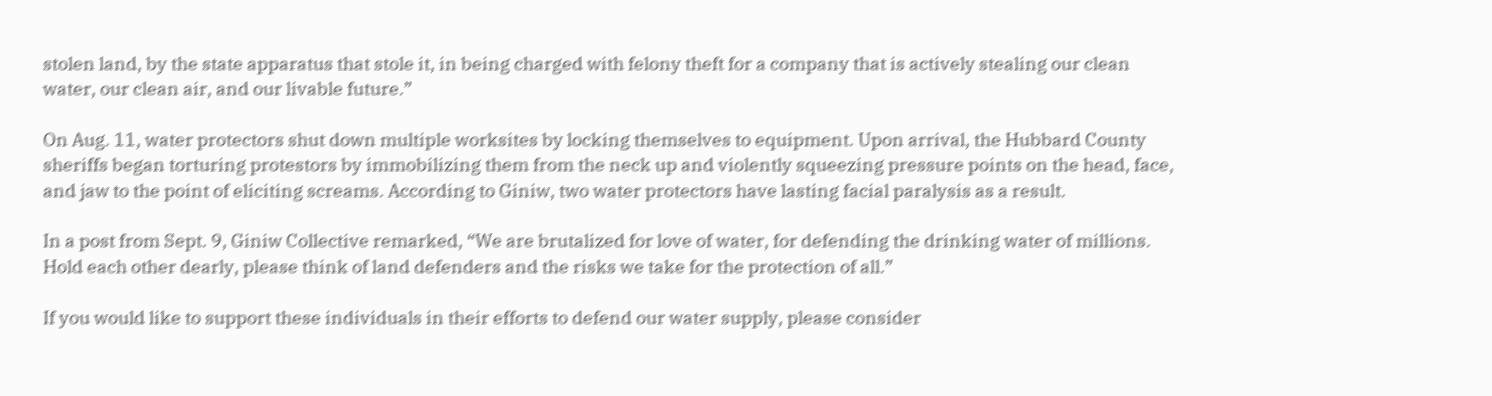stolen land, by the state apparatus that stole it, in being charged with felony theft for a company that is actively stealing our clean water, our clean air, and our livable future.”

On Aug. 11, water protectors shut down multiple worksites by locking themselves to equipment. Upon arrival, the Hubbard County sheriffs began torturing protestors by immobilizing them from the neck up and violently squeezing pressure points on the head, face, and jaw to the point of eliciting screams. According to Giniw, two water protectors have lasting facial paralysis as a result.

In a post from Sept. 9, Giniw Collective remarked, “We are brutalized for love of water, for defending the drinking water of millions. Hold each other dearly, please think of land defenders and the risks we take for the protection of all.”

If you would like to support these individuals in their efforts to defend our water supply, please consider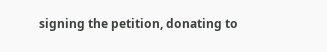signing the petition, donating to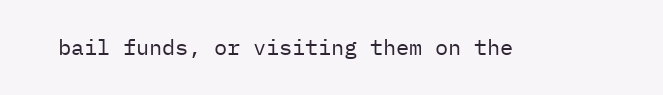bail funds, or visiting them on the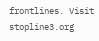frontlines. Visit stopline3.org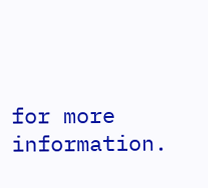for more information.